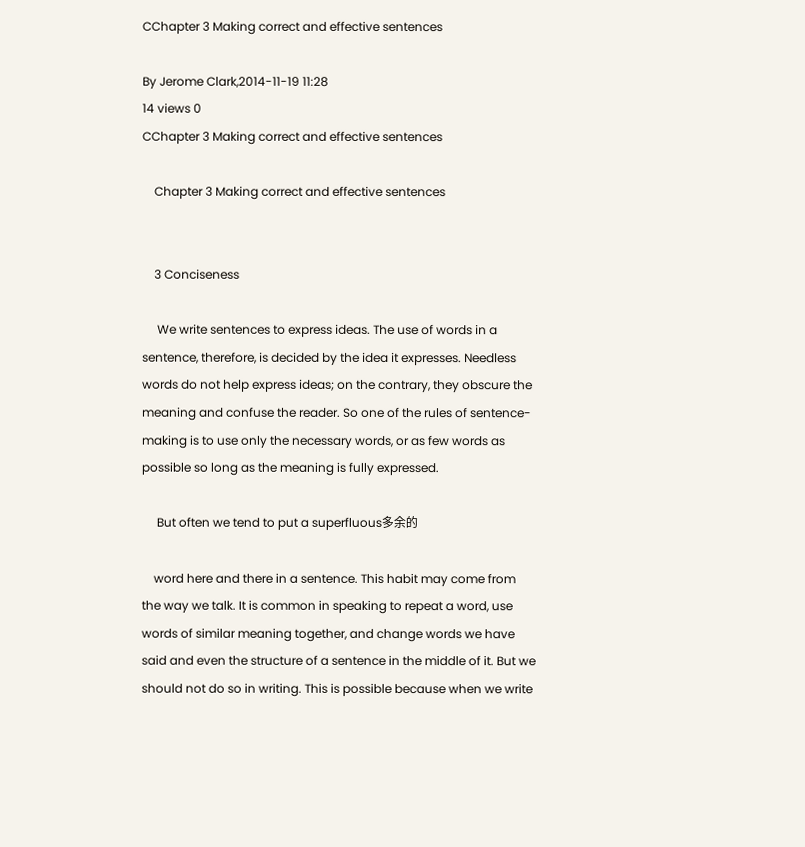CChapter 3 Making correct and effective sentences

By Jerome Clark,2014-11-19 11:28
14 views 0
CChapter 3 Making correct and effective sentences

    Chapter 3 Making correct and effective sentences


    3 Conciseness

     We write sentences to express ideas. The use of words in a sentence, therefore, is decided by the idea it expresses. Needless words do not help express ideas; on the contrary, they obscure the meaning and confuse the reader. So one of the rules of sentence-making is to use only the necessary words, or as few words as possible so long as the meaning is fully expressed.

     But often we tend to put a superfluous多余的

    word here and there in a sentence. This habit may come from the way we talk. It is common in speaking to repeat a word, use words of similar meaning together, and change words we have said and even the structure of a sentence in the middle of it. But we should not do so in writing. This is possible because when we write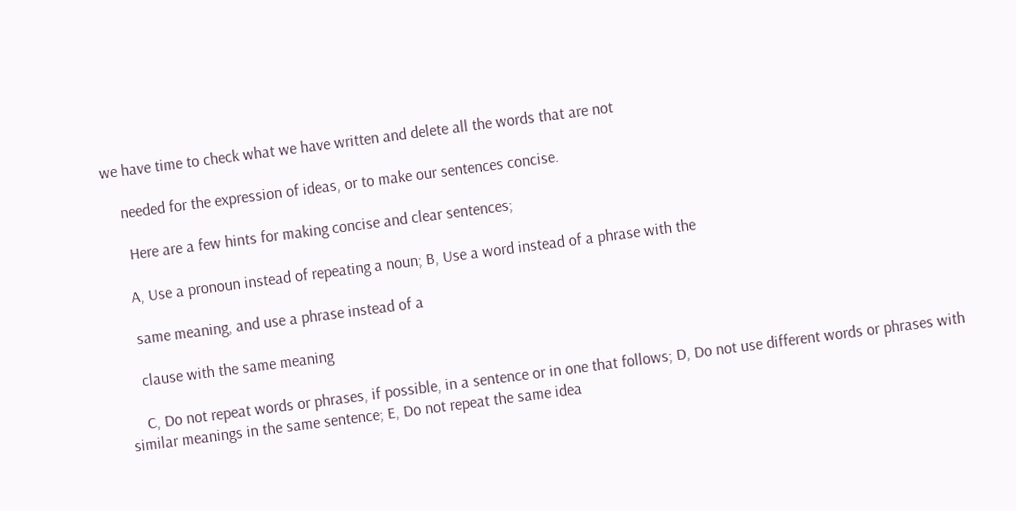we have time to check what we have written and delete all the words that are not

    needed for the expression of ideas, or to make our sentences concise.

     Here are a few hints for making concise and clear sentences;

    A, Use a pronoun instead of repeating a noun; B, Use a word instead of a phrase with the

    same meaning, and use a phrase instead of a

    clause with the same meaning

    C, Do not repeat words or phrases, if possible, in a sentence or in one that follows; D, Do not use different words or phrases with similar meanings in the same sentence; E, Do not repeat the same idea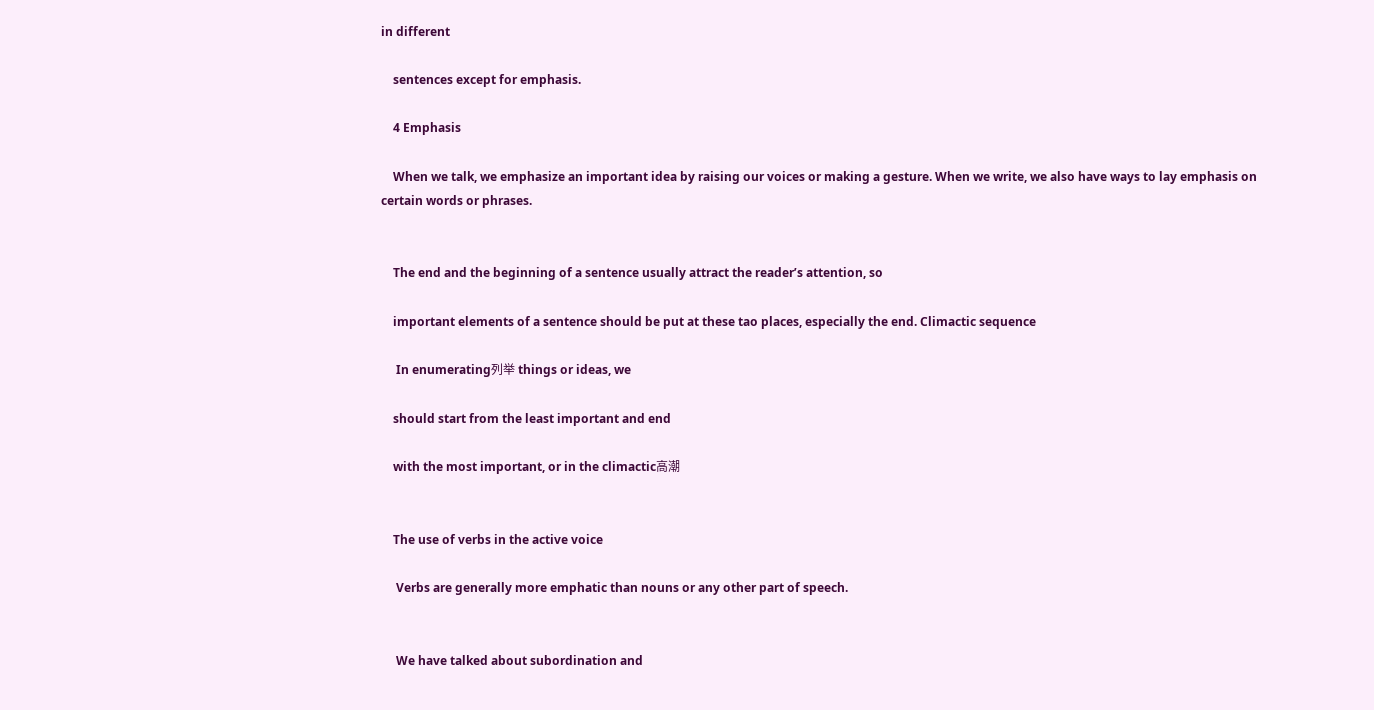in different

    sentences except for emphasis.

    4 Emphasis

    When we talk, we emphasize an important idea by raising our voices or making a gesture. When we write, we also have ways to lay emphasis on certain words or phrases.


    The end and the beginning of a sentence usually attract the reader’s attention, so

    important elements of a sentence should be put at these tao places, especially the end. Climactic sequence

     In enumerating列举 things or ideas, we

    should start from the least important and end

    with the most important, or in the climactic高潮


    The use of verbs in the active voice

     Verbs are generally more emphatic than nouns or any other part of speech.


     We have talked about subordination and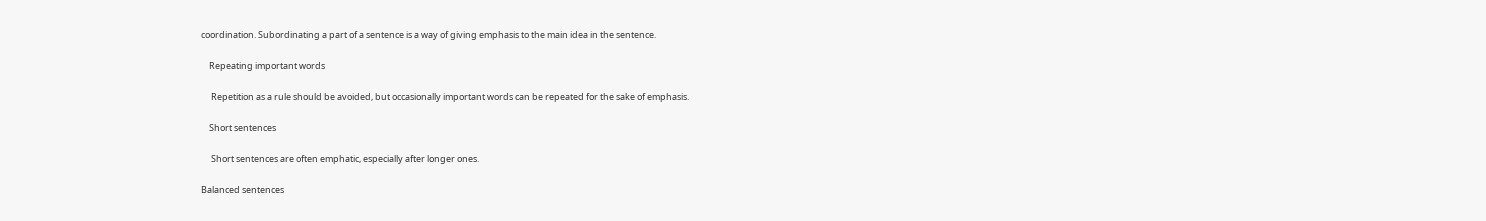coordination. Subordinating a part of a sentence is a way of giving emphasis to the main idea in the sentence.

    Repeating important words

     Repetition as a rule should be avoided, but occasionally important words can be repeated for the sake of emphasis.

    Short sentences

     Short sentences are often emphatic, especially after longer ones.

Balanced sentences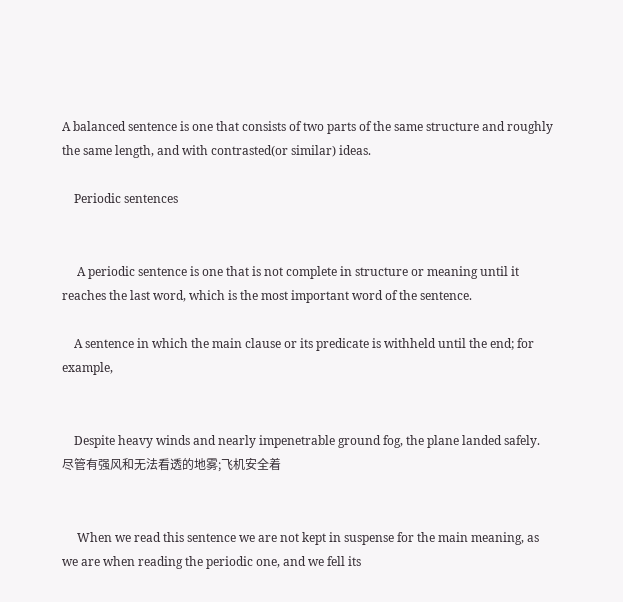A balanced sentence is one that consists of two parts of the same structure and roughly the same length, and with contrasted(or similar) ideas.

    Periodic sentences


     A periodic sentence is one that is not complete in structure or meaning until it reaches the last word, which is the most important word of the sentence.

    A sentence in which the main clause or its predicate is withheld until the end; for example,


    Despite heavy winds and nearly impenetrable ground fog, the plane landed safely. 尽管有强风和无法看透的地雾;飞机安全着


     When we read this sentence we are not kept in suspense for the main meaning, as we are when reading the periodic one, and we fell its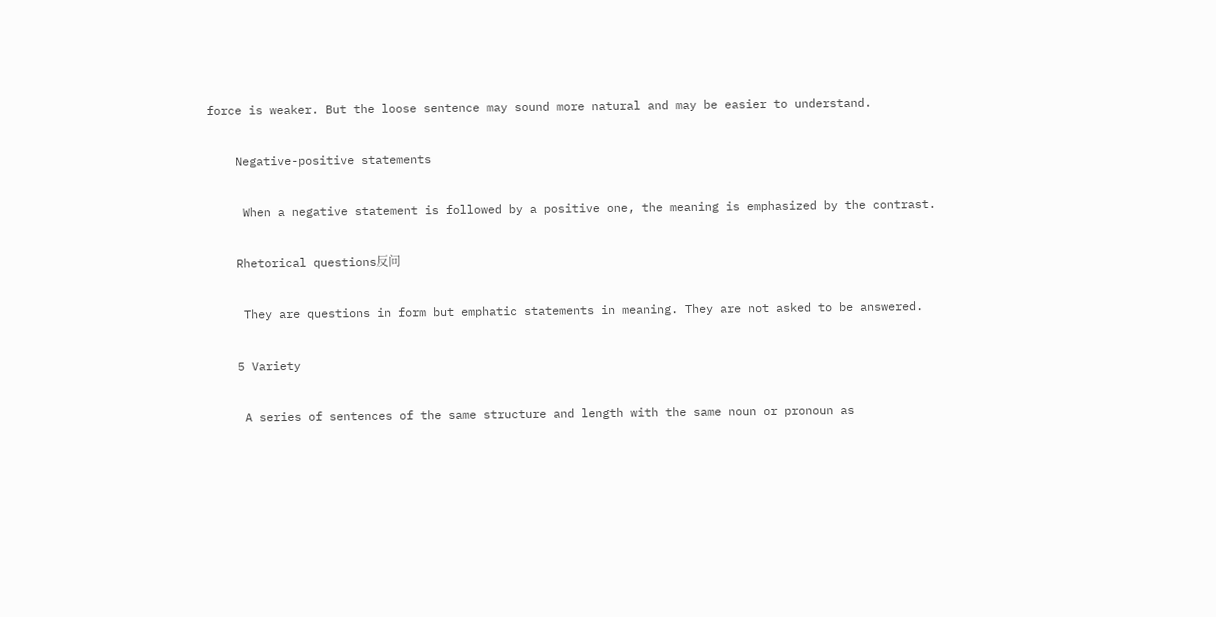force is weaker. But the loose sentence may sound more natural and may be easier to understand.

    Negative-positive statements

     When a negative statement is followed by a positive one, the meaning is emphasized by the contrast.

    Rhetorical questions反问

     They are questions in form but emphatic statements in meaning. They are not asked to be answered.

    5 Variety

     A series of sentences of the same structure and length with the same noun or pronoun as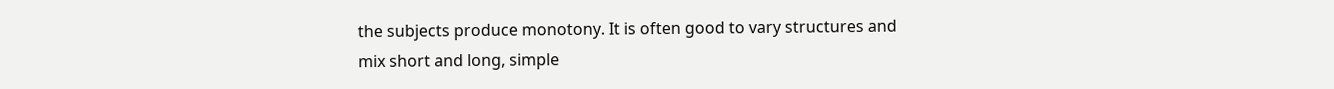the subjects produce monotony. It is often good to vary structures and mix short and long, simple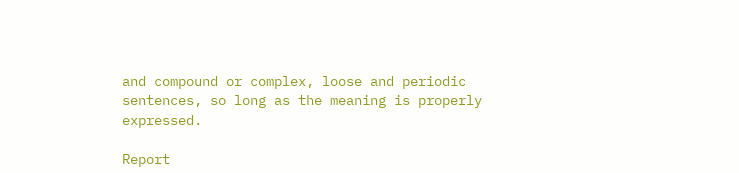and compound or complex, loose and periodic sentences, so long as the meaning is properly expressed.

Report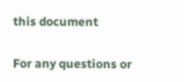this document

For any questions or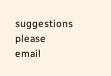suggestions please email